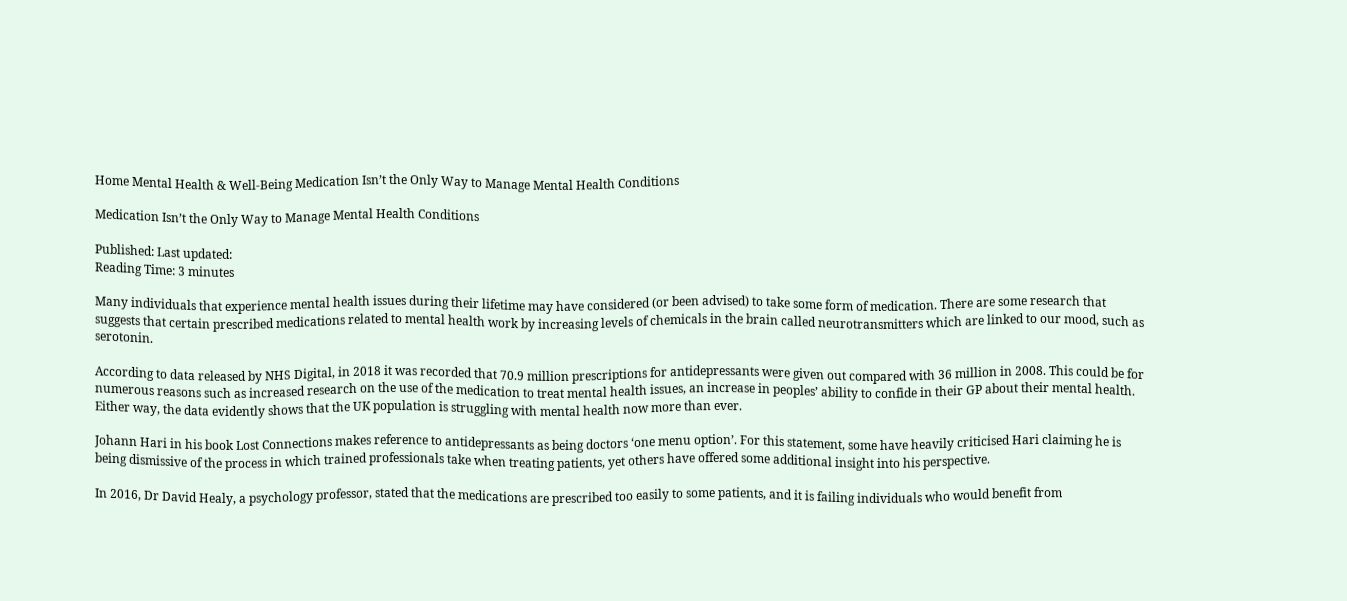Home Mental Health & Well-Being Medication Isn’t the Only Way to Manage Mental Health Conditions

Medication Isn’t the Only Way to Manage Mental Health Conditions

Published: Last updated:
Reading Time: 3 minutes

Many individuals that experience mental health issues during their lifetime may have considered (or been advised) to take some form of medication. There are some research that suggests that certain prescribed medications related to mental health work by increasing levels of chemicals in the brain called neurotransmitters which are linked to our mood, such as serotonin.

According to data released by NHS Digital, in 2018 it was recorded that 70.9 million prescriptions for antidepressants were given out compared with 36 million in 2008. This could be for numerous reasons such as increased research on the use of the medication to treat mental health issues, an increase in peoples’ ability to confide in their GP about their mental health. Either way, the data evidently shows that the UK population is struggling with mental health now more than ever.

Johann Hari in his book Lost Connections makes reference to antidepressants as being doctors ‘one menu option’. For this statement, some have heavily criticised Hari claiming he is being dismissive of the process in which trained professionals take when treating patients, yet others have offered some additional insight into his perspective.

In 2016, Dr David Healy, a psychology professor, stated that the medications are prescribed too easily to some patients, and it is failing individuals who would benefit from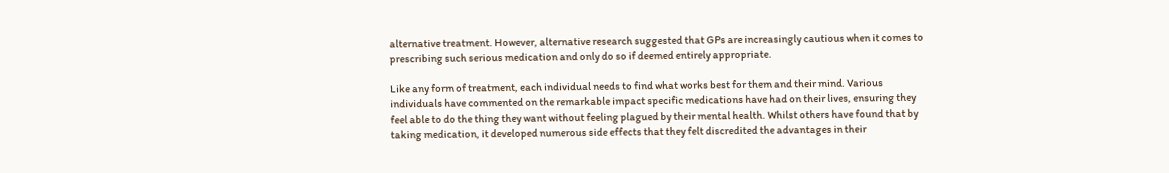alternative treatment. However, alternative research suggested that GPs are increasingly cautious when it comes to prescribing such serious medication and only do so if deemed entirely appropriate.

Like any form of treatment, each individual needs to find what works best for them and their mind. Various individuals have commented on the remarkable impact specific medications have had on their lives, ensuring they feel able to do the thing they want without feeling plagued by their mental health. Whilst others have found that by taking medication, it developed numerous side effects that they felt discredited the advantages in their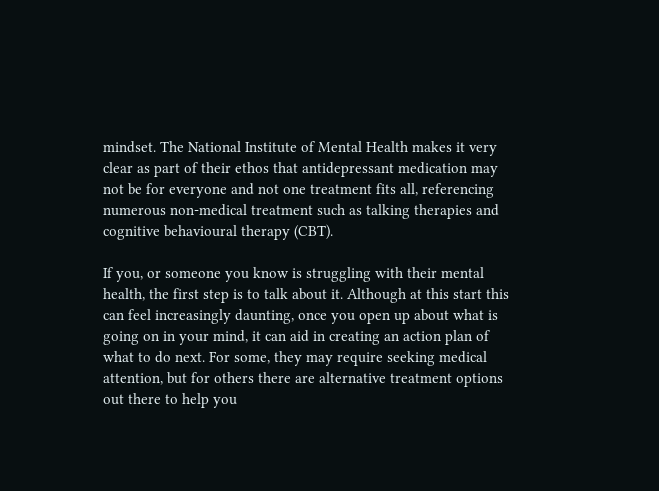mindset. The National Institute of Mental Health makes it very clear as part of their ethos that antidepressant medication may not be for everyone and not one treatment fits all, referencing numerous non-medical treatment such as talking therapies and cognitive behavioural therapy (CBT).

If you, or someone you know is struggling with their mental health, the first step is to talk about it. Although at this start this can feel increasingly daunting, once you open up about what is going on in your mind, it can aid in creating an action plan of what to do next. For some, they may require seeking medical attention, but for others there are alternative treatment options out there to help you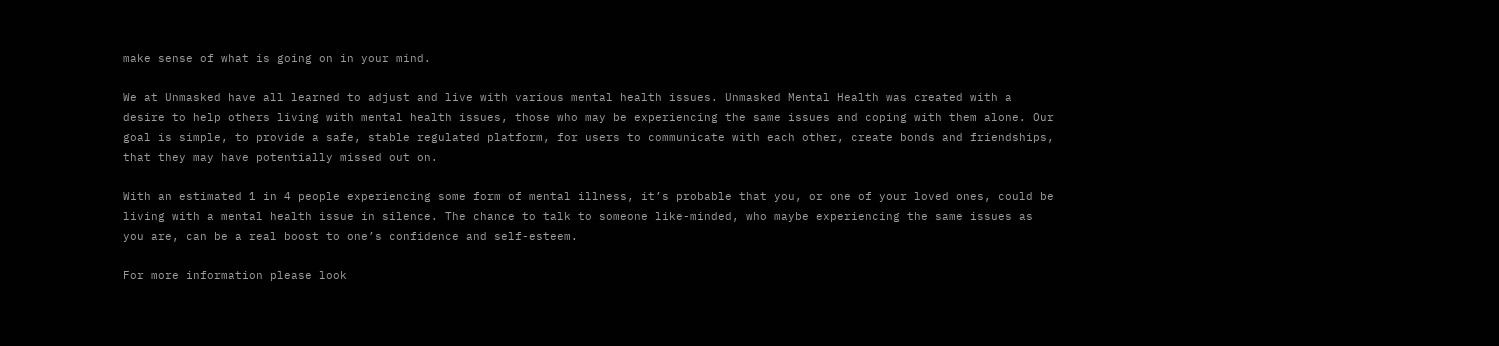make sense of what is going on in your mind.

We at Unmasked have all learned to adjust and live with various mental health issues. Unmasked Mental Health was created with a desire to help others living with mental health issues, those who may be experiencing the same issues and coping with them alone. Our goal is simple, to provide a safe, stable regulated platform, for users to communicate with each other, create bonds and friendships, that they may have potentially missed out on.

With an estimated 1 in 4 people experiencing some form of mental illness, it’s probable that you, or one of your loved ones, could be living with a mental health issue in silence. The chance to talk to someone like-minded, who maybe experiencing the same issues as you are, can be a real boost to one’s confidence and self-esteem.

For more information please look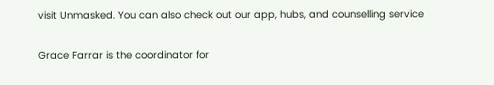visit Unmasked. You can also check out our app, hubs, and counselling service

Grace Farrar is the coordinator for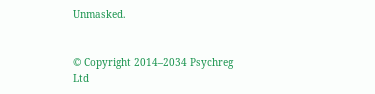Unmasked.


© Copyright 2014–2034 Psychreg Ltd